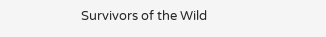Survivors of the Wild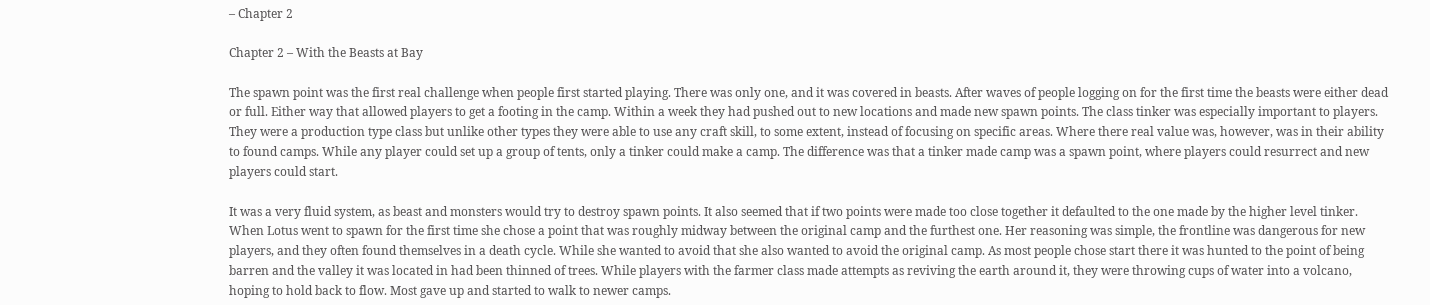– Chapter 2

Chapter 2 – With the Beasts at Bay

The spawn point was the first real challenge when people first started playing. There was only one, and it was covered in beasts. After waves of people logging on for the first time the beasts were either dead or full. Either way that allowed players to get a footing in the camp. Within a week they had pushed out to new locations and made new spawn points. The class tinker was especially important to players. They were a production type class but unlike other types they were able to use any craft skill, to some extent, instead of focusing on specific areas. Where there real value was, however, was in their ability to found camps. While any player could set up a group of tents, only a tinker could make a camp. The difference was that a tinker made camp was a spawn point, where players could resurrect and new players could start.

It was a very fluid system, as beast and monsters would try to destroy spawn points. It also seemed that if two points were made too close together it defaulted to the one made by the higher level tinker. When Lotus went to spawn for the first time she chose a point that was roughly midway between the original camp and the furthest one. Her reasoning was simple, the frontline was dangerous for new players, and they often found themselves in a death cycle. While she wanted to avoid that she also wanted to avoid the original camp. As most people chose start there it was hunted to the point of being barren and the valley it was located in had been thinned of trees. While players with the farmer class made attempts as reviving the earth around it, they were throwing cups of water into a volcano, hoping to hold back to flow. Most gave up and started to walk to newer camps.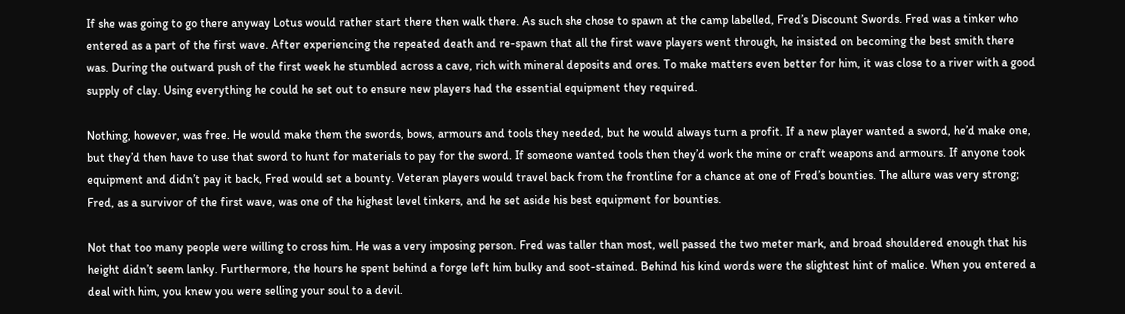If she was going to go there anyway Lotus would rather start there then walk there. As such she chose to spawn at the camp labelled, Fred’s Discount Swords. Fred was a tinker who entered as a part of the first wave. After experiencing the repeated death and re-spawn that all the first wave players went through, he insisted on becoming the best smith there was. During the outward push of the first week he stumbled across a cave, rich with mineral deposits and ores. To make matters even better for him, it was close to a river with a good supply of clay. Using everything he could he set out to ensure new players had the essential equipment they required.

Nothing, however, was free. He would make them the swords, bows, armours and tools they needed, but he would always turn a profit. If a new player wanted a sword, he’d make one, but they’d then have to use that sword to hunt for materials to pay for the sword. If someone wanted tools then they’d work the mine or craft weapons and armours. If anyone took equipment and didn’t pay it back, Fred would set a bounty. Veteran players would travel back from the frontline for a chance at one of Fred’s bounties. The allure was very strong; Fred, as a survivor of the first wave, was one of the highest level tinkers, and he set aside his best equipment for bounties.

Not that too many people were willing to cross him. He was a very imposing person. Fred was taller than most, well passed the two meter mark, and broad shouldered enough that his height didn’t seem lanky. Furthermore, the hours he spent behind a forge left him bulky and soot-stained. Behind his kind words were the slightest hint of malice. When you entered a deal with him, you knew you were selling your soul to a devil.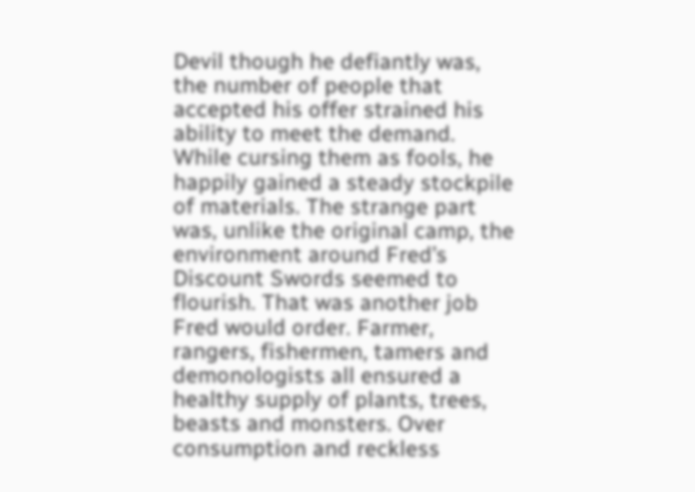Devil though he defiantly was, the number of people that accepted his offer strained his ability to meet the demand. While cursing them as fools, he happily gained a steady stockpile of materials. The strange part was, unlike the original camp, the environment around Fred’s Discount Swords seemed to flourish. That was another job Fred would order. Farmer, rangers, fishermen, tamers and demonologists all ensured a healthy supply of plants, trees, beasts and monsters. Over consumption and reckless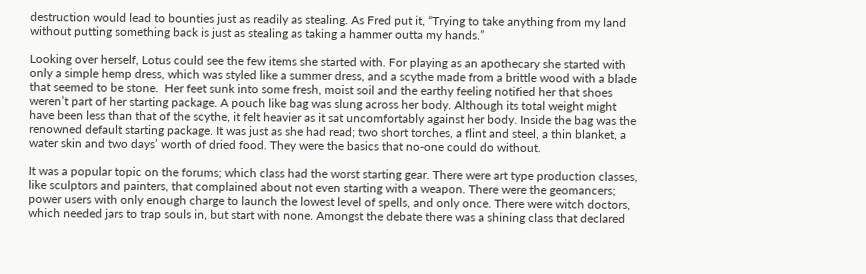destruction would lead to bounties just as readily as stealing. As Fred put it, “Trying to take anything from my land without putting something back is just as stealing as taking a hammer outta my hands.”

Looking over herself, Lotus could see the few items she started with. For playing as an apothecary she started with only a simple hemp dress, which was styled like a summer dress, and a scythe made from a brittle wood with a blade that seemed to be stone.  Her feet sunk into some fresh, moist soil and the earthy feeling notified her that shoes weren’t part of her starting package. A pouch like bag was slung across her body. Although its total weight might have been less than that of the scythe, it felt heavier as it sat uncomfortably against her body. Inside the bag was the renowned default starting package. It was just as she had read; two short torches, a flint and steel, a thin blanket, a water skin and two days’ worth of dried food. They were the basics that no-one could do without.

It was a popular topic on the forums; which class had the worst starting gear. There were art type production classes, like sculptors and painters, that complained about not even starting with a weapon. There were the geomancers; power users with only enough charge to launch the lowest level of spells, and only once. There were witch doctors, which needed jars to trap souls in, but start with none. Amongst the debate there was a shining class that declared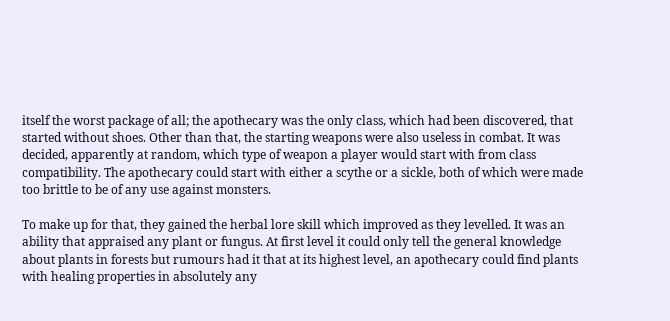itself the worst package of all; the apothecary was the only class, which had been discovered, that started without shoes. Other than that, the starting weapons were also useless in combat. It was decided, apparently at random, which type of weapon a player would start with from class compatibility. The apothecary could start with either a scythe or a sickle, both of which were made too brittle to be of any use against monsters.

To make up for that, they gained the herbal lore skill which improved as they levelled. It was an ability that appraised any plant or fungus. At first level it could only tell the general knowledge about plants in forests but rumours had it that at its highest level, an apothecary could find plants with healing properties in absolutely any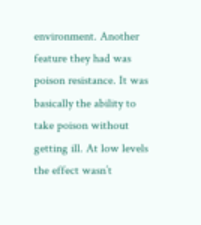environment. Another feature they had was poison resistance. It was basically the ability to take poison without getting ill. At low levels the effect wasn’t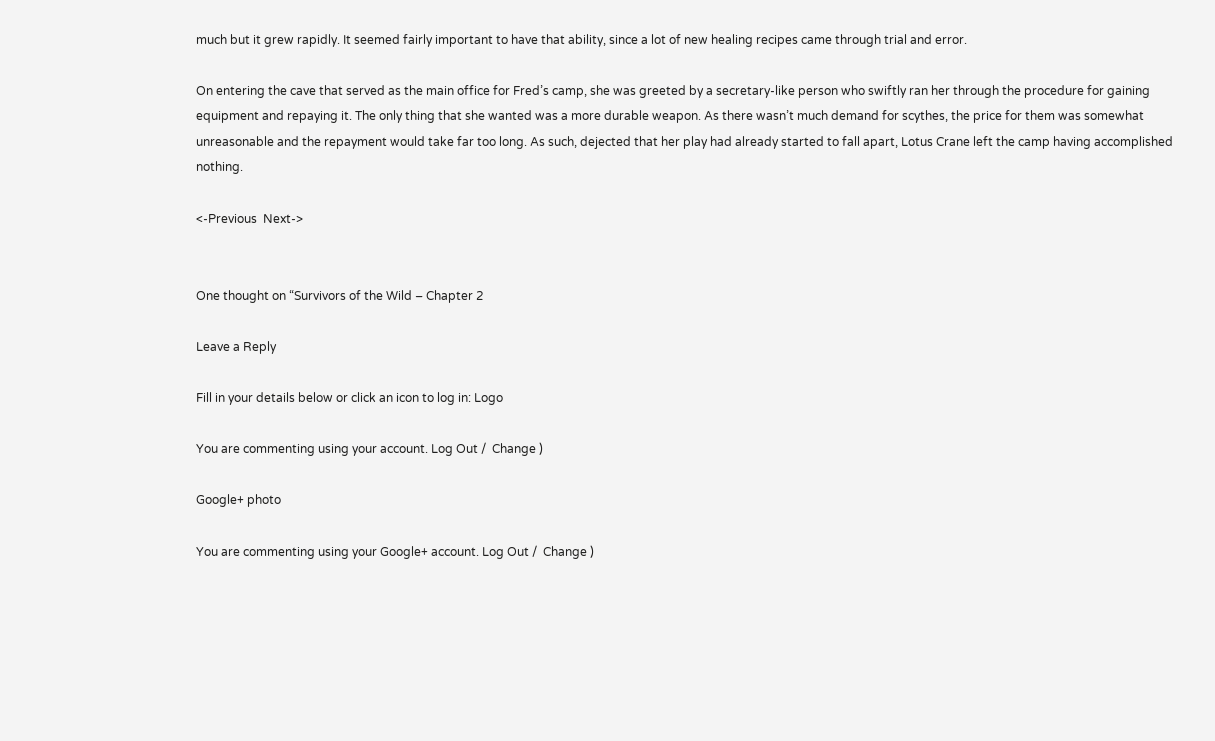much but it grew rapidly. It seemed fairly important to have that ability, since a lot of new healing recipes came through trial and error.

On entering the cave that served as the main office for Fred’s camp, she was greeted by a secretary-like person who swiftly ran her through the procedure for gaining equipment and repaying it. The only thing that she wanted was a more durable weapon. As there wasn’t much demand for scythes, the price for them was somewhat unreasonable and the repayment would take far too long. As such, dejected that her play had already started to fall apart, Lotus Crane left the camp having accomplished nothing.

<-Previous  Next->


One thought on “Survivors of the Wild – Chapter 2

Leave a Reply

Fill in your details below or click an icon to log in: Logo

You are commenting using your account. Log Out /  Change )

Google+ photo

You are commenting using your Google+ account. Log Out /  Change )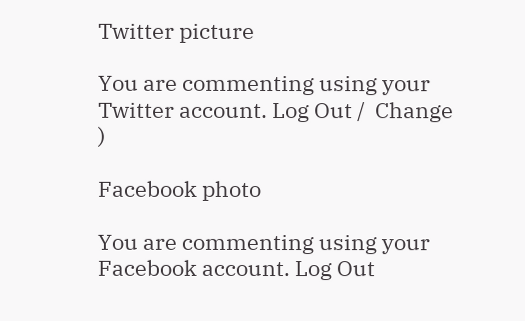Twitter picture

You are commenting using your Twitter account. Log Out /  Change )

Facebook photo

You are commenting using your Facebook account. Log Out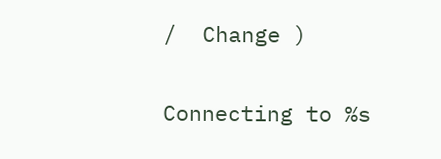/  Change )


Connecting to %s